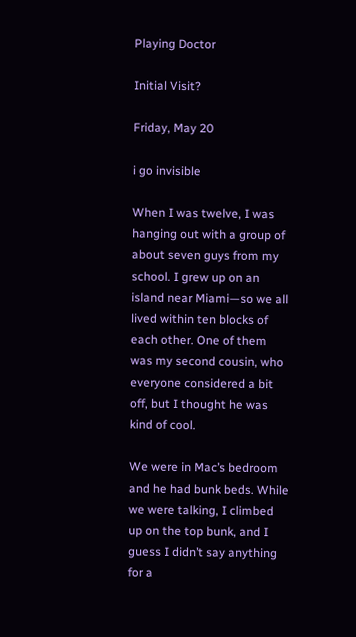Playing Doctor

Initial Visit?

Friday, May 20

i go invisible

When I was twelve, I was hanging out with a group of about seven guys from my school. I grew up on an island near Miami—so we all lived within ten blocks of each other. One of them was my second cousin, who everyone considered a bit off, but I thought he was kind of cool.

We were in Mac’s bedroom and he had bunk beds. While we were talking, I climbed up on the top bunk, and I guess I didn’t say anything for a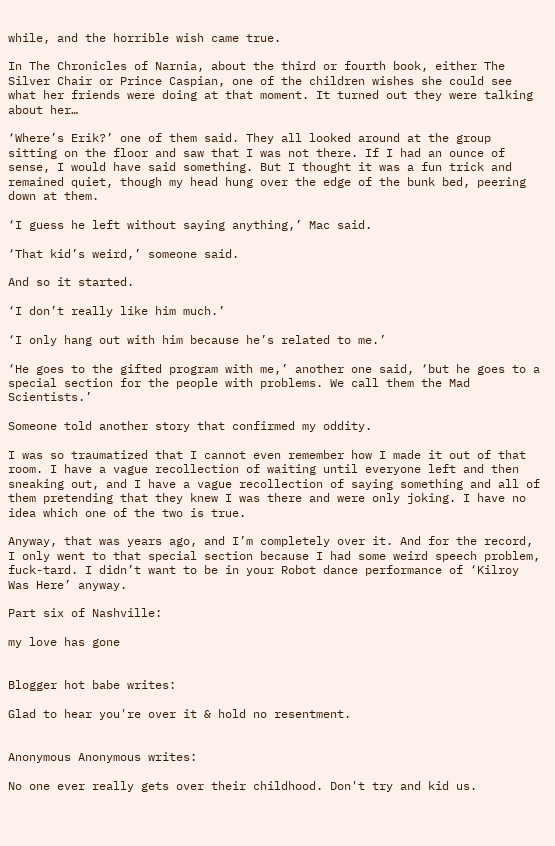while, and the horrible wish came true.

In The Chronicles of Narnia, about the third or fourth book, either The Silver Chair or Prince Caspian, one of the children wishes she could see what her friends were doing at that moment. It turned out they were talking about her…

‘Where’s Erik?’ one of them said. They all looked around at the group sitting on the floor and saw that I was not there. If I had an ounce of sense, I would have said something. But I thought it was a fun trick and remained quiet, though my head hung over the edge of the bunk bed, peering down at them.

‘I guess he left without saying anything,’ Mac said.

‘That kid’s weird,’ someone said.

And so it started.

‘I don’t really like him much.’

‘I only hang out with him because he’s related to me.’

‘He goes to the gifted program with me,’ another one said, ‘but he goes to a special section for the people with problems. We call them the Mad Scientists.’

Someone told another story that confirmed my oddity.

I was so traumatized that I cannot even remember how I made it out of that room. I have a vague recollection of waiting until everyone left and then sneaking out, and I have a vague recollection of saying something and all of them pretending that they knew I was there and were only joking. I have no idea which one of the two is true.

Anyway, that was years ago, and I’m completely over it. And for the record, I only went to that special section because I had some weird speech problem, fuck-tard. I didn’t want to be in your Robot dance performance of ‘Kilroy Was Here’ anyway.

Part six of Nashville:

my love has gone


Blogger hot babe writes:

Glad to hear you're over it & hold no resentment.


Anonymous Anonymous writes:

No one ever really gets over their childhood. Don't try and kid us.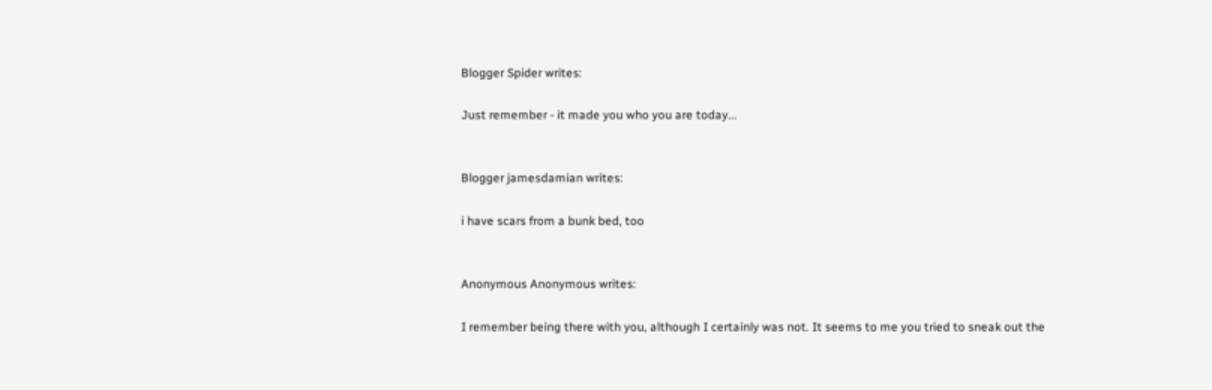Blogger Spider writes:

Just remember - it made you who you are today...


Blogger jamesdamian writes:

i have scars from a bunk bed, too


Anonymous Anonymous writes:

I remember being there with you, although I certainly was not. It seems to me you tried to sneak out the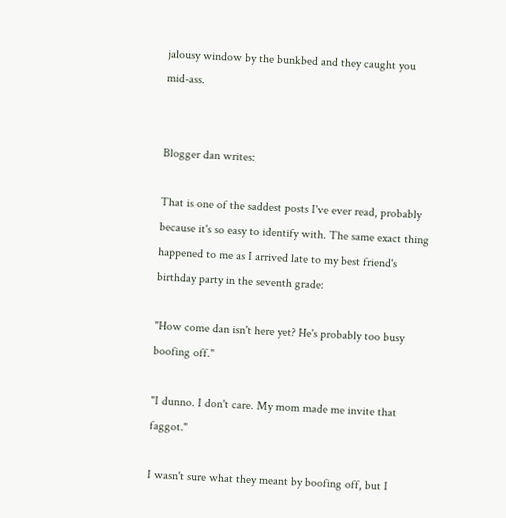jalousy window by the bunkbed and they caught you mid-ass.


Blogger dan writes:

That is one of the saddest posts I've ever read, probably because it's so easy to identify with. The same exact thing happened to me as I arrived late to my best friend's birthday party in the seventh grade:

"How come dan isn't here yet? He's probably too busy boofing off."

"I dunno. I don't care. My mom made me invite that faggot."

I wasn't sure what they meant by boofing off, but I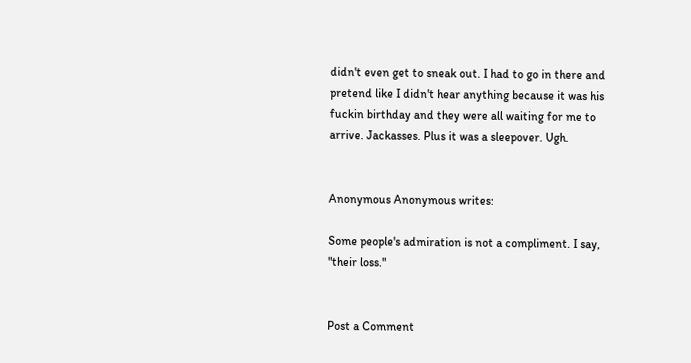didn't even get to sneak out. I had to go in there and pretend like I didn't hear anything because it was his fuckin birthday and they were all waiting for me to arrive. Jackasses. Plus it was a sleepover. Ugh.


Anonymous Anonymous writes:

Some people's admiration is not a compliment. I say, "their loss."


Post a Comment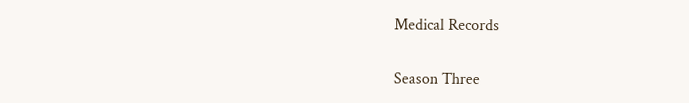Medical Records

Season Three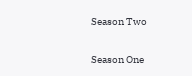Season Two

Season One